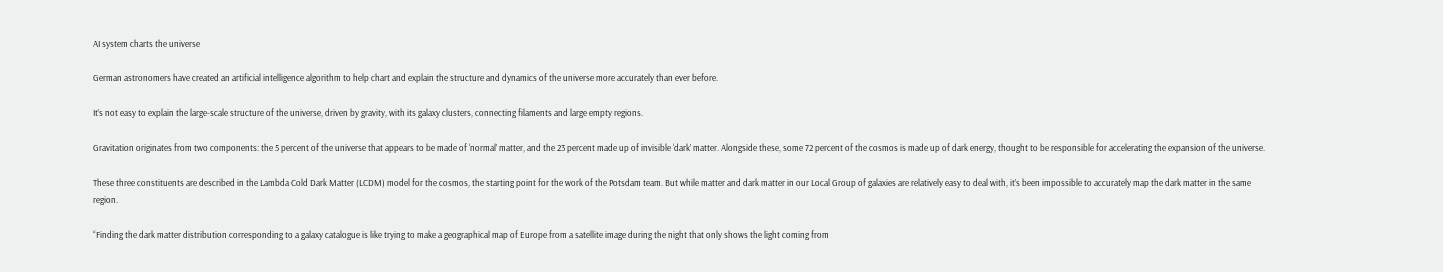AI system charts the universe

German astronomers have created an artificial intelligence algorithm to help chart and explain the structure and dynamics of the universe more accurately than ever before.

It’s not easy to explain the large-scale structure of the universe, driven by gravity, with its galaxy clusters, connecting filaments and large empty regions.

Gravitation originates from two components: the 5 percent of the universe that appears to be made of ‘normal’ matter, and the 23 percent made up of invisible ‘dark’ matter. Alongside these, some 72 percent of the cosmos is made up of dark energy, thought to be responsible for accelerating the expansion of the universe.

These three constituents are described in the Lambda Cold Dark Matter (LCDM) model for the cosmos, the starting point for the work of the Potsdam team. But while matter and dark matter in our Local Group of galaxies are relatively easy to deal with, it’s been impossible to accurately map the dark matter in the same region.

“Finding the dark matter distribution corresponding to a galaxy catalogue is like trying to make a geographical map of Europe from a satellite image during the night that only shows the light coming from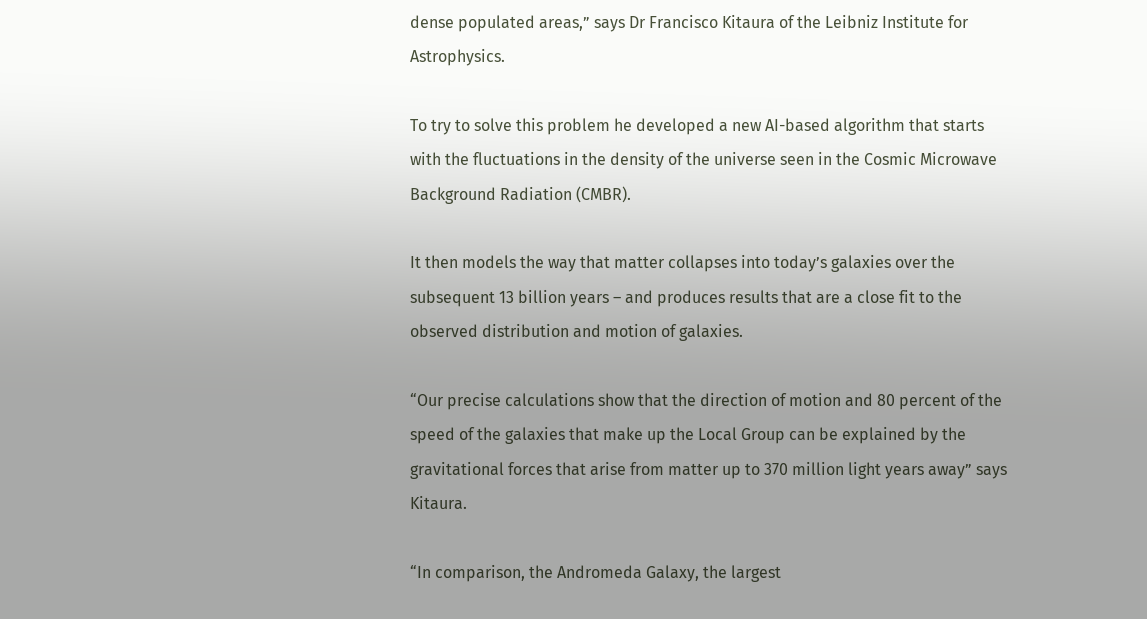dense populated areas,” says Dr Francisco Kitaura of the Leibniz Institute for Astrophysics.

To try to solve this problem he developed a new AI-based algorithm that starts with the fluctuations in the density of the universe seen in the Cosmic Microwave Background Radiation (CMBR).

It then models the way that matter collapses into today’s galaxies over the subsequent 13 billion years – and produces results that are a close fit to the observed distribution and motion of galaxies.

“Our precise calculations show that the direction of motion and 80 percent of the speed of the galaxies that make up the Local Group can be explained by the gravitational forces that arise from matter up to 370 million light years away” says Kitaura.

“In comparison, the Andromeda Galaxy, the largest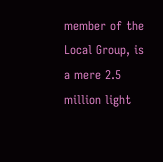member of the Local Group, is a mere 2.5 million light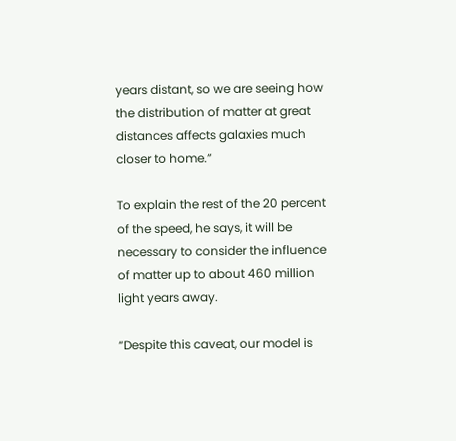years distant, so we are seeing how the distribution of matter at great distances affects galaxies much closer to home.”

To explain the rest of the 20 percent of the speed, he says, it will be necessary to consider the influence of matter up to about 460 million light years away.

“Despite this caveat, our model is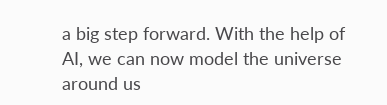a big step forward. With the help of AI, we can now model the universe around us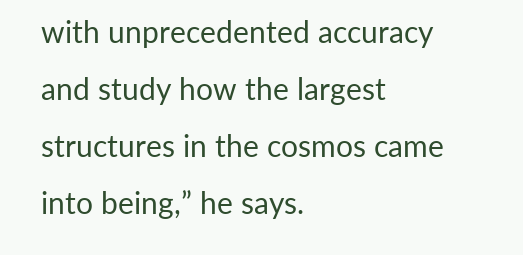with unprecedented accuracy and study how the largest structures in the cosmos came into being,” he says.